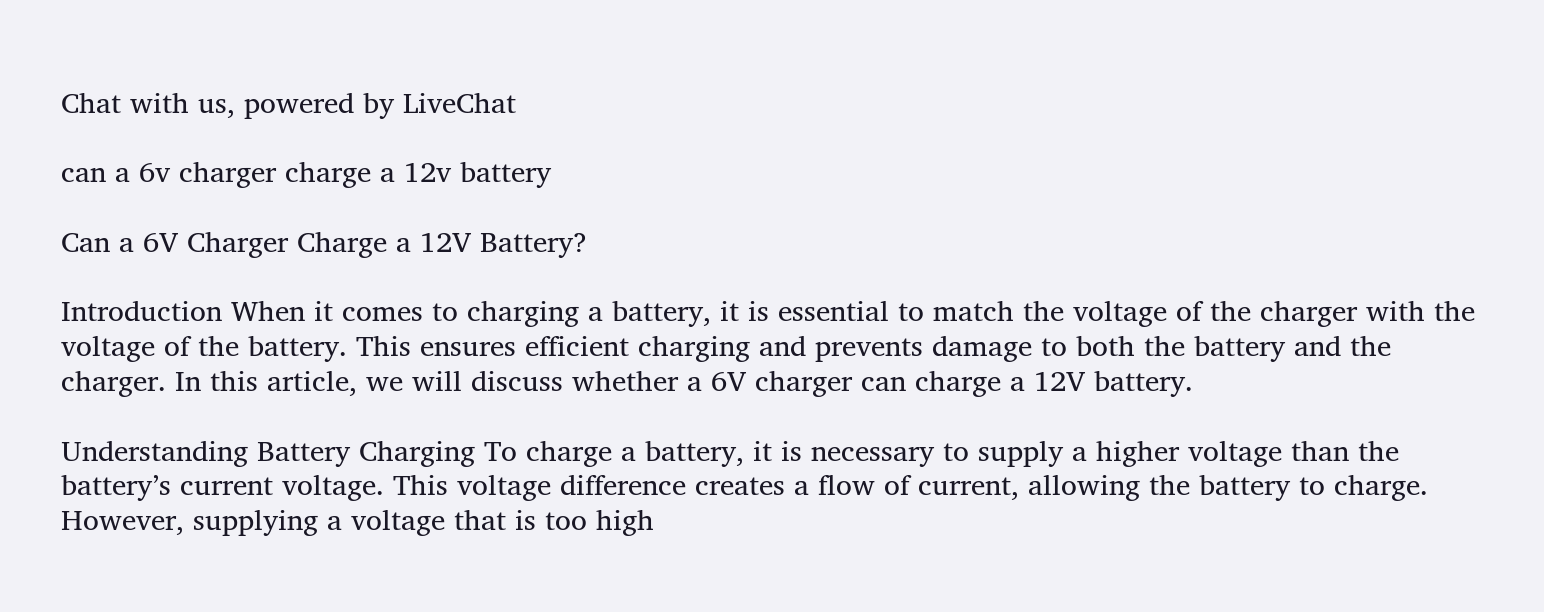Chat with us, powered by LiveChat

can a 6v charger charge a 12v battery

Can a 6V Charger Charge a 12V Battery?

Introduction When it comes to charging a battery, it is essential to match the voltage of the charger with the voltage of the battery. This ensures efficient charging and prevents damage to both the battery and the charger. In this article, we will discuss whether a 6V charger can charge a 12V battery.

Understanding Battery Charging To charge a battery, it is necessary to supply a higher voltage than the battery’s current voltage. This voltage difference creates a flow of current, allowing the battery to charge. However, supplying a voltage that is too high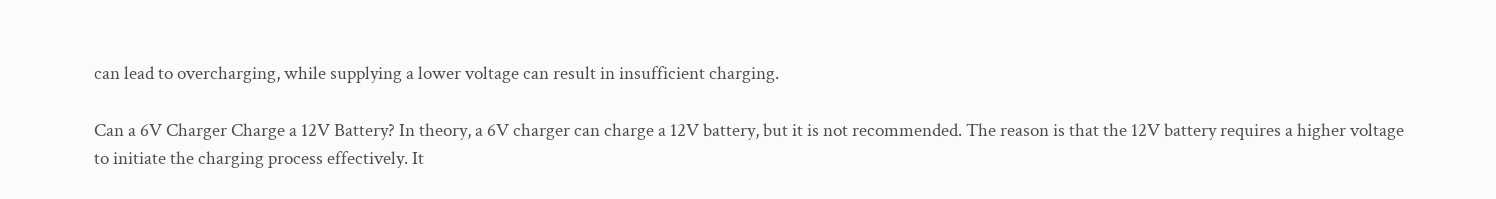can lead to overcharging, while supplying a lower voltage can result in insufficient charging.

Can a 6V Charger Charge a 12V Battery? In theory, a 6V charger can charge a 12V battery, but it is not recommended. The reason is that the 12V battery requires a higher voltage to initiate the charging process effectively. It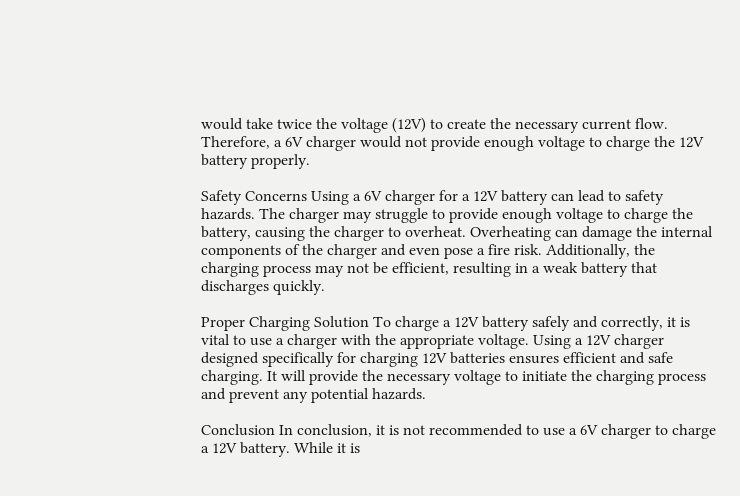would take twice the voltage (12V) to create the necessary current flow. Therefore, a 6V charger would not provide enough voltage to charge the 12V battery properly.

Safety Concerns Using a 6V charger for a 12V battery can lead to safety hazards. The charger may struggle to provide enough voltage to charge the battery, causing the charger to overheat. Overheating can damage the internal components of the charger and even pose a fire risk. Additionally, the charging process may not be efficient, resulting in a weak battery that discharges quickly.

Proper Charging Solution To charge a 12V battery safely and correctly, it is vital to use a charger with the appropriate voltage. Using a 12V charger designed specifically for charging 12V batteries ensures efficient and safe charging. It will provide the necessary voltage to initiate the charging process and prevent any potential hazards.

Conclusion In conclusion, it is not recommended to use a 6V charger to charge a 12V battery. While it is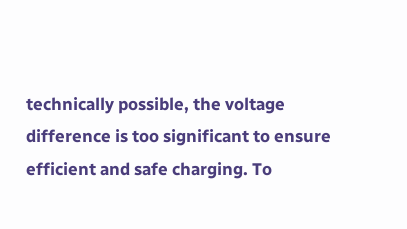technically possible, the voltage difference is too significant to ensure efficient and safe charging. To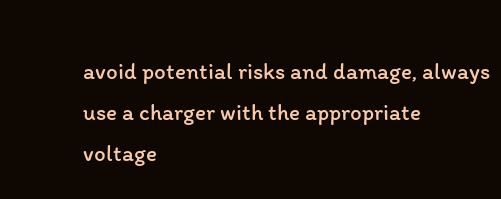avoid potential risks and damage, always use a charger with the appropriate voltage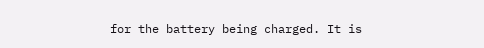for the battery being charged. It is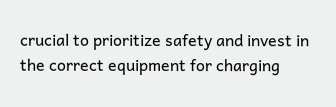crucial to prioritize safety and invest in the correct equipment for charging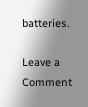batteries.

Leave a Comment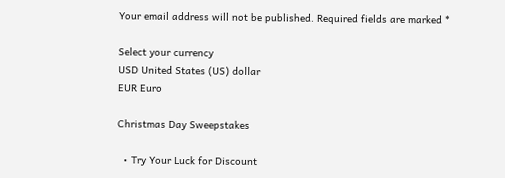Your email address will not be published. Required fields are marked *

Select your currency
USD United States (US) dollar
EUR Euro

Christmas Day Sweepstakes

  • Try Your Luck for Discount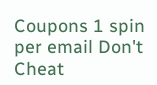Coupons 1 spin per email Don't Cheat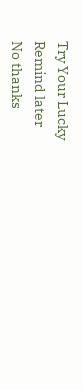Try Your Lucky
Remind later
No thanks